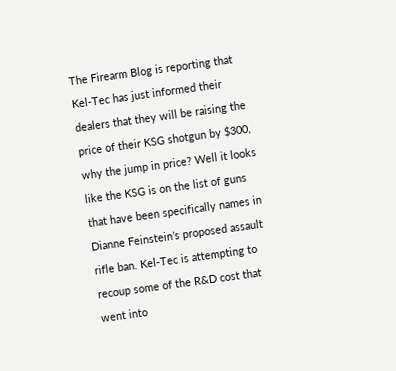The Firearm Blog is reporting that Kel-Tec has just informed their dealers that they will be raising the price of their KSG shotgun by $300, why the jump in price? Well it looks like the KSG is on the list of guns that have been specifically names in Dianne Feinstein’s proposed assault rifle ban. Kel-Tec is attempting to recoup some of the R&D cost that went into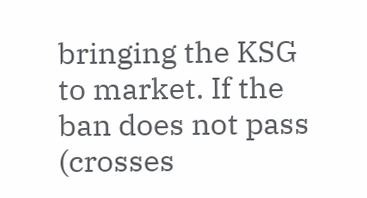bringing the KSG to market. If the ban does not pass (crosses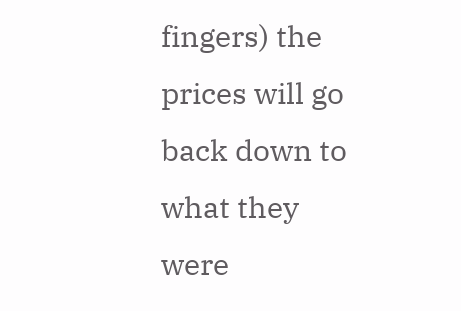fingers) the prices will go back down to what they were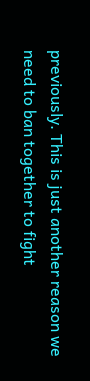previously. This is just another reason we need to ban together to fight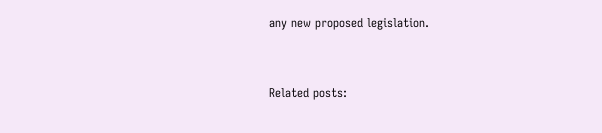any new proposed legislation.


Related posts: